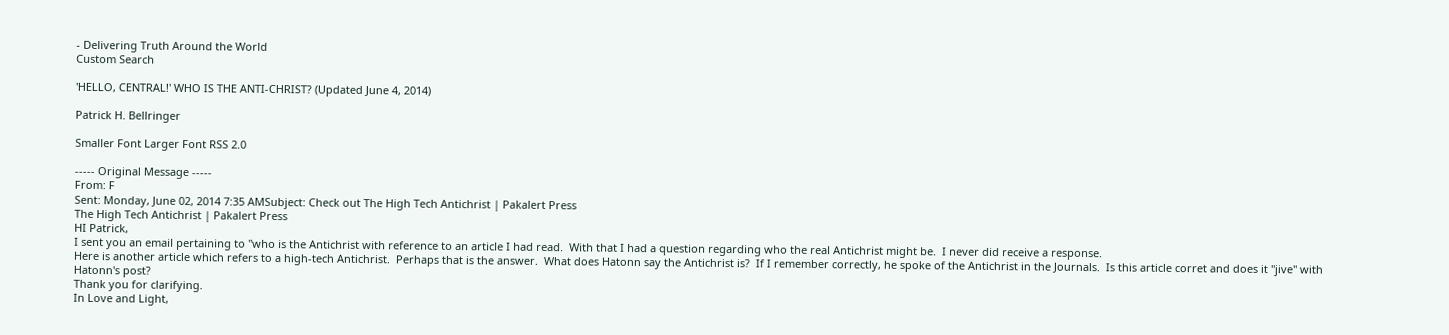- Delivering Truth Around the World
Custom Search

'HELLO, CENTRAL!' WHO IS THE ANTI-CHRIST? (Updated June 4, 2014)

Patrick H. Bellringer

Smaller Font Larger Font RSS 2.0

----- Original Message -----
From: F
Sent: Monday, June 02, 2014 7:35 AMSubject: Check out The High Tech Antichrist | Pakalert Press
The High Tech Antichrist | Pakalert Press
HI Patrick,
I sent you an email pertaining to "who is the Antichrist with reference to an article I had read.  With that I had a question regarding who the real Antichrist might be.  I never did receive a response.
Here is another article which refers to a high-tech Antichrist.  Perhaps that is the answer.  What does Hatonn say the Antichrist is?  If I remember correctly, he spoke of the Antichrist in the Journals.  Is this article corret and does it "jive" with Hatonn's post?
Thank you for clarifying.
In Love and Light,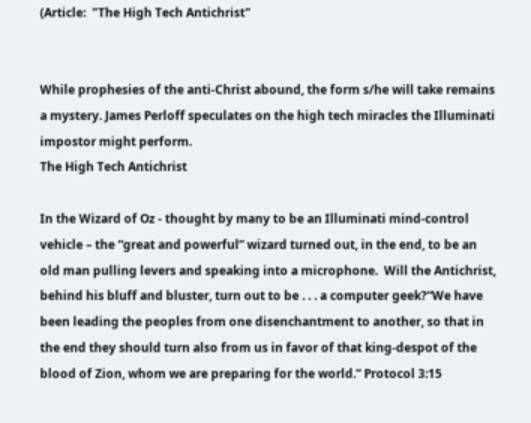(Article:  "The High Tech Antichrist"


While prophesies of the anti-Christ abound, the form s/he will take remains a mystery. James Perloff speculates on the high tech miracles the Illuminati impostor might perform.
The High Tech Antichrist

In the Wizard of Oz - thought by many to be an Illuminati mind-control vehicle – the “great and powerful” wizard turned out, in the end, to be an old man pulling levers and speaking into a microphone.  Will the Antichrist, behind his bluff and bluster, turn out to be . . . a computer geek?“We have been leading the peoples from one disenchantment to another, so that in the end they should turn also from us in favor of that king-despot of the blood of Zion, whom we are preparing for the world.” Protocol 3:15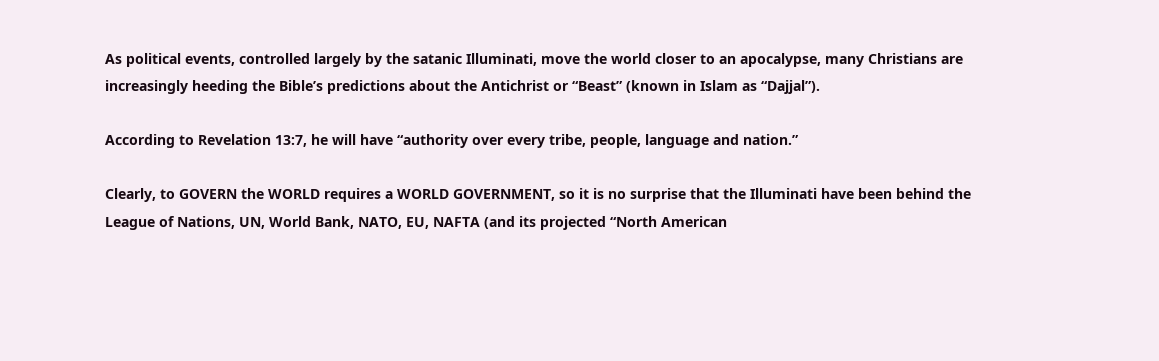As political events, controlled largely by the satanic Illuminati, move the world closer to an apocalypse, many Christians are increasingly heeding the Bible’s predictions about the Antichrist or “Beast” (known in Islam as “Dajjal”).

According to Revelation 13:7, he will have “authority over every tribe, people, language and nation.”

Clearly, to GOVERN the WORLD requires a WORLD GOVERNMENT, so it is no surprise that the Illuminati have been behind the League of Nations, UN, World Bank, NATO, EU, NAFTA (and its projected “North American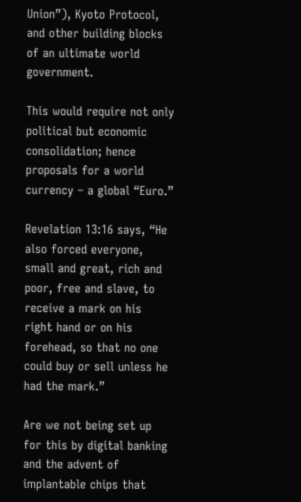Union”), Kyoto Protocol, and other building blocks of an ultimate world government.

This would require not only political but economic consolidation; hence proposals for a world currency – a global “Euro.”

Revelation 13:16 says, “He also forced everyone, small and great, rich and poor, free and slave, to receive a mark on his right hand or on his forehead, so that no one could buy or sell unless he had the mark.”

Are we not being set up for this by digital banking and the advent of implantable chips that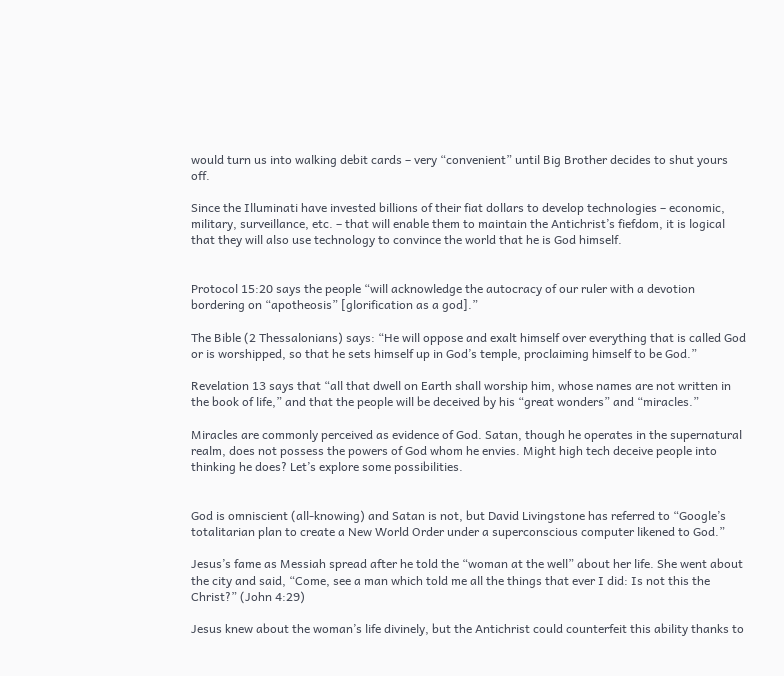would turn us into walking debit cards – very “convenient” until Big Brother decides to shut yours off.

Since the Illuminati have invested billions of their fiat dollars to develop technologies – economic, military, surveillance, etc. – that will enable them to maintain the Antichrist’s fiefdom, it is logical that they will also use technology to convince the world that he is God himself.


Protocol 15:20 says the people “will acknowledge the autocracy of our ruler with a devotion bordering on “apotheosis” [glorification as a god].”

The Bible (2 Thessalonians) says: “He will oppose and exalt himself over everything that is called God or is worshipped, so that he sets himself up in God’s temple, proclaiming himself to be God.”

Revelation 13 says that “all that dwell on Earth shall worship him, whose names are not written in the book of life,” and that the people will be deceived by his “great wonders” and “miracles.”

Miracles are commonly perceived as evidence of God. Satan, though he operates in the supernatural realm, does not possess the powers of God whom he envies. Might high tech deceive people into thinking he does? Let’s explore some possibilities.


God is omniscient (all-knowing) and Satan is not, but David Livingstone has referred to “Google’s totalitarian plan to create a New World Order under a superconscious computer likened to God.”

Jesus’s fame as Messiah spread after he told the “woman at the well” about her life. She went about the city and said, “Come, see a man which told me all the things that ever I did: Is not this the Christ?” (John 4:29)

Jesus knew about the woman’s life divinely, but the Antichrist could counterfeit this ability thanks to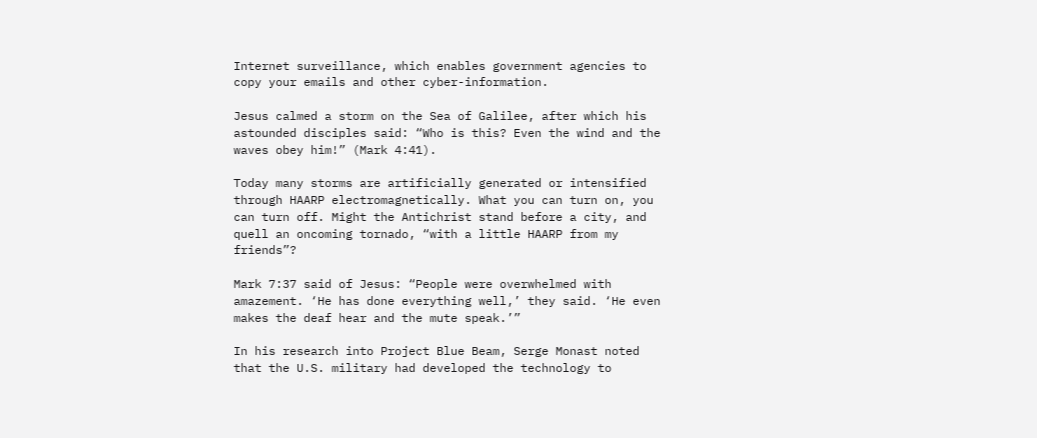Internet surveillance, which enables government agencies to copy your emails and other cyber-information.

Jesus calmed a storm on the Sea of Galilee, after which his astounded disciples said: “Who is this? Even the wind and the waves obey him!” (Mark 4:41).

Today many storms are artificially generated or intensified through HAARP electromagnetically. What you can turn on, you can turn off. Might the Antichrist stand before a city, and quell an oncoming tornado, “with a little HAARP from my friends”?

Mark 7:37 said of Jesus: “People were overwhelmed with amazement. ‘He has done everything well,’ they said. ‘He even makes the deaf hear and the mute speak.’”

In his research into Project Blue Beam, Serge Monast noted that the U.S. military had developed the technology to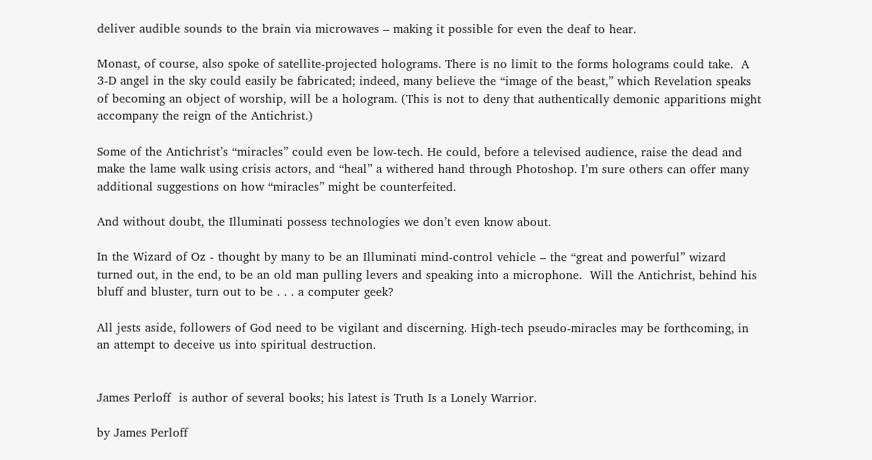deliver audible sounds to the brain via microwaves – making it possible for even the deaf to hear.

Monast, of course, also spoke of satellite-projected holograms. There is no limit to the forms holograms could take.  A 3-D angel in the sky could easily be fabricated; indeed, many believe the “image of the beast,” which Revelation speaks of becoming an object of worship, will be a hologram. (This is not to deny that authentically demonic apparitions might accompany the reign of the Antichrist.)

Some of the Antichrist’s “miracles” could even be low-tech. He could, before a televised audience, raise the dead and make the lame walk using crisis actors, and “heal” a withered hand through Photoshop. I’m sure others can offer many additional suggestions on how “miracles” might be counterfeited.

And without doubt, the Illuminati possess technologies we don’t even know about.

In the Wizard of Oz - thought by many to be an Illuminati mind-control vehicle – the “great and powerful” wizard turned out, in the end, to be an old man pulling levers and speaking into a microphone.  Will the Antichrist, behind his bluff and bluster, turn out to be . . . a computer geek?

All jests aside, followers of God need to be vigilant and discerning. High-tech pseudo-miracles may be forthcoming, in an attempt to deceive us into spiritual destruction.


James Perloff  is author of several books; his latest is Truth Is a Lonely Warrior.

by James Perloff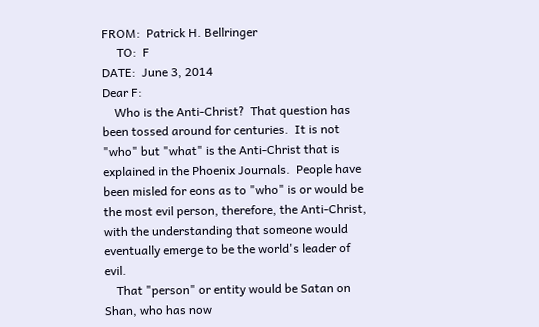FROM:  Patrick H. Bellringer
     TO:  F
DATE:  June 3, 2014
Dear F:
    Who is the Anti-Christ?  That question has been tossed around for centuries.  It is not "who" but "what" is the Anti-Christ that is explained in the Phoenix Journals.  People have been misled for eons as to "who" is or would be the most evil person, therefore, the Anti-Christ, with the understanding that someone would eventually emerge to be the world's leader of evil.
    That "person" or entity would be Satan on Shan, who has now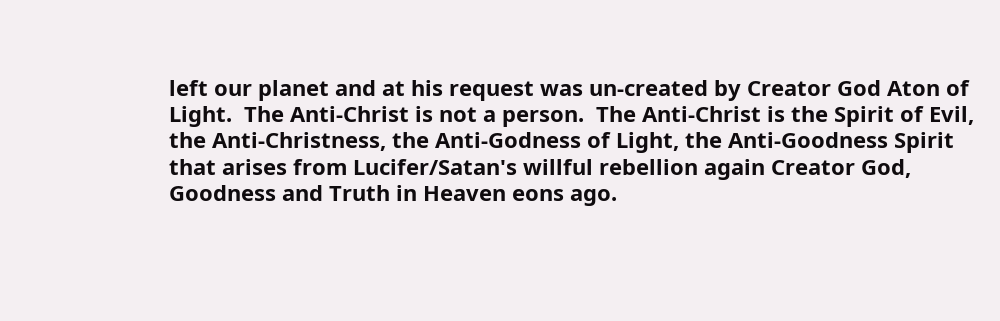left our planet and at his request was un-created by Creator God Aton of Light.  The Anti-Christ is not a person.  The Anti-Christ is the Spirit of Evil, the Anti-Christness, the Anti-Godness of Light, the Anti-Goodness Spirit that arises from Lucifer/Satan's willful rebellion again Creator God, Goodness and Truth in Heaven eons ago.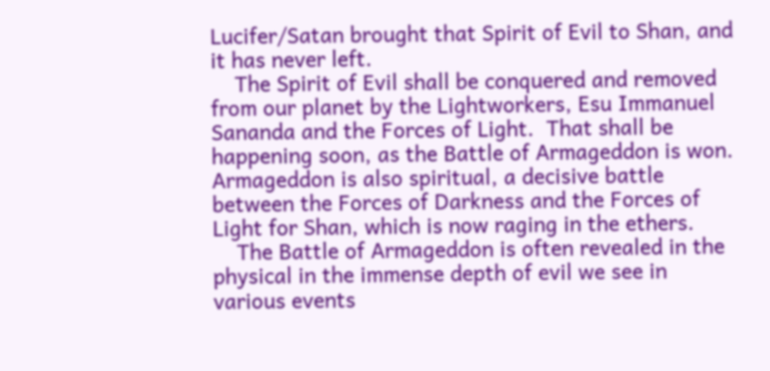Lucifer/Satan brought that Spirit of Evil to Shan, and it has never left.
    The Spirit of Evil shall be conquered and removed from our planet by the Lightworkers, Esu Immanuel Sananda and the Forces of Light.  That shall be happening soon, as the Battle of Armageddon is won.  Armageddon is also spiritual, a decisive battle between the Forces of Darkness and the Forces of Light for Shan, which is now raging in the ethers.
    The Battle of Armageddon is often revealed in the physical in the immense depth of evil we see in various events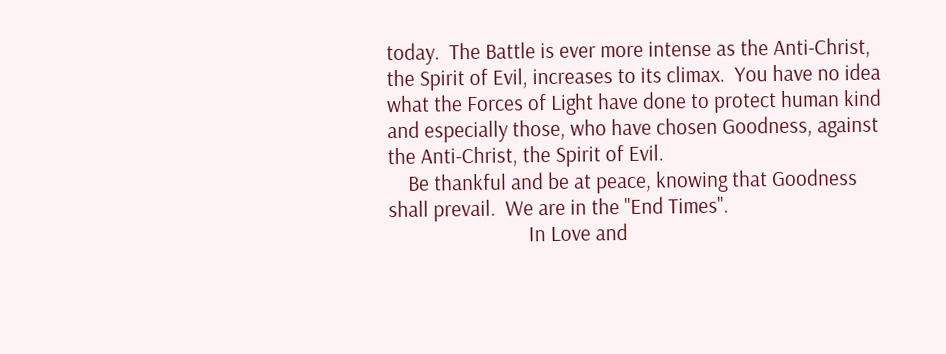today.  The Battle is ever more intense as the Anti-Christ, the Spirit of Evil, increases to its climax.  You have no idea what the Forces of Light have done to protect human kind and especially those, who have chosen Goodness, against the Anti-Christ, the Spirit of Evil.
    Be thankful and be at peace, knowing that Goodness shall prevail.  We are in the "End Times".
                            In Love and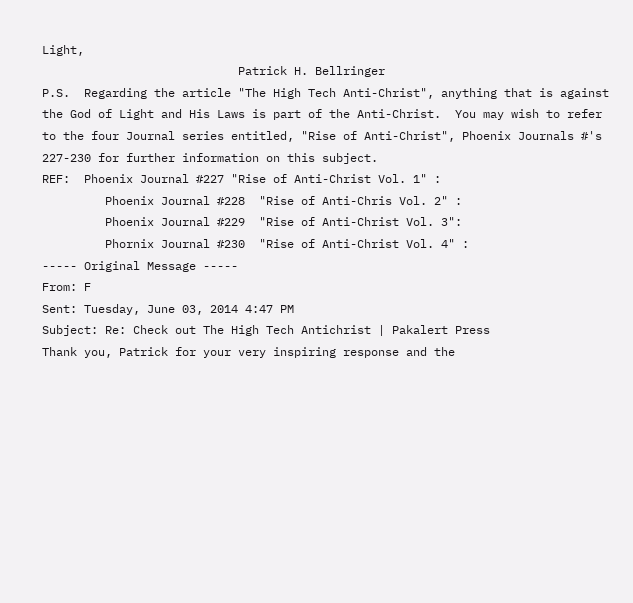Light,
                            Patrick H. Bellringer
P.S.  Regarding the article "The High Tech Anti-Christ", anything that is against the God of Light and His Laws is part of the Anti-Christ.  You may wish to refer to the four Journal series entitled, "Rise of Anti-Christ", Phoenix Journals #'s 227-230 for further information on this subject.
REF:  Phoenix Journal #227 "Rise of Anti-Christ Vol. 1" :
         Phoenix Journal #228  "Rise of Anti-Chris Vol. 2" :
         Phoenix Journal #229  "Rise of Anti-Christ Vol. 3":
         Phornix Journal #230  "Rise of Anti-Christ Vol. 4" :
----- Original Message -----
From: F
Sent: Tuesday, June 03, 2014 4:47 PM
Subject: Re: Check out The High Tech Antichrist | Pakalert Press
Thank you, Patrick for your very inspiring response and the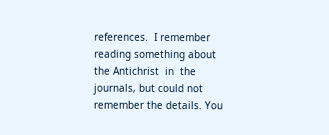references.  I remember reading something about the Antichrist  in  the journals, but could not remember the details. You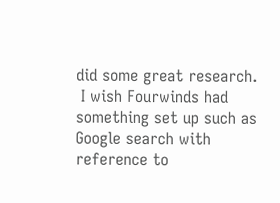did some great research.
 I wish Fourwinds had something set up such as Google search with reference to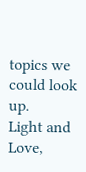topics we could look up.
Light and Love,